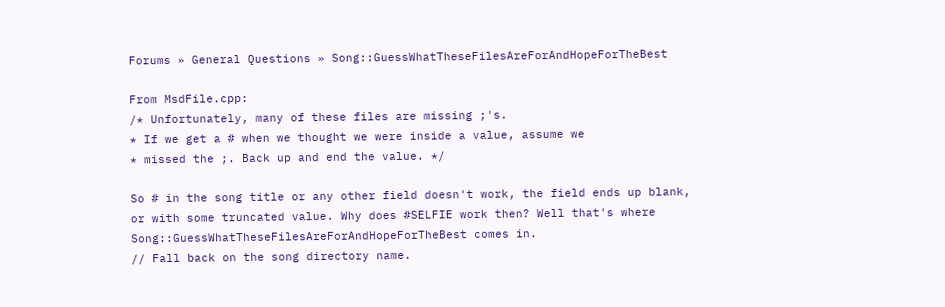Forums » General Questions » Song::GuessWhatTheseFilesAreForAndHopeForTheBest

From MsdFile.cpp:
/* Unfortunately, many of these files are missing ;'s.
* If we get a # when we thought we were inside a value, assume we
* missed the ;. Back up and end the value. */

So # in the song title or any other field doesn't work, the field ends up blank, or with some truncated value. Why does #SELFIE work then? Well that's where Song::GuessWhatTheseFilesAreForAndHopeForTheBest comes in.
// Fall back on the song directory name.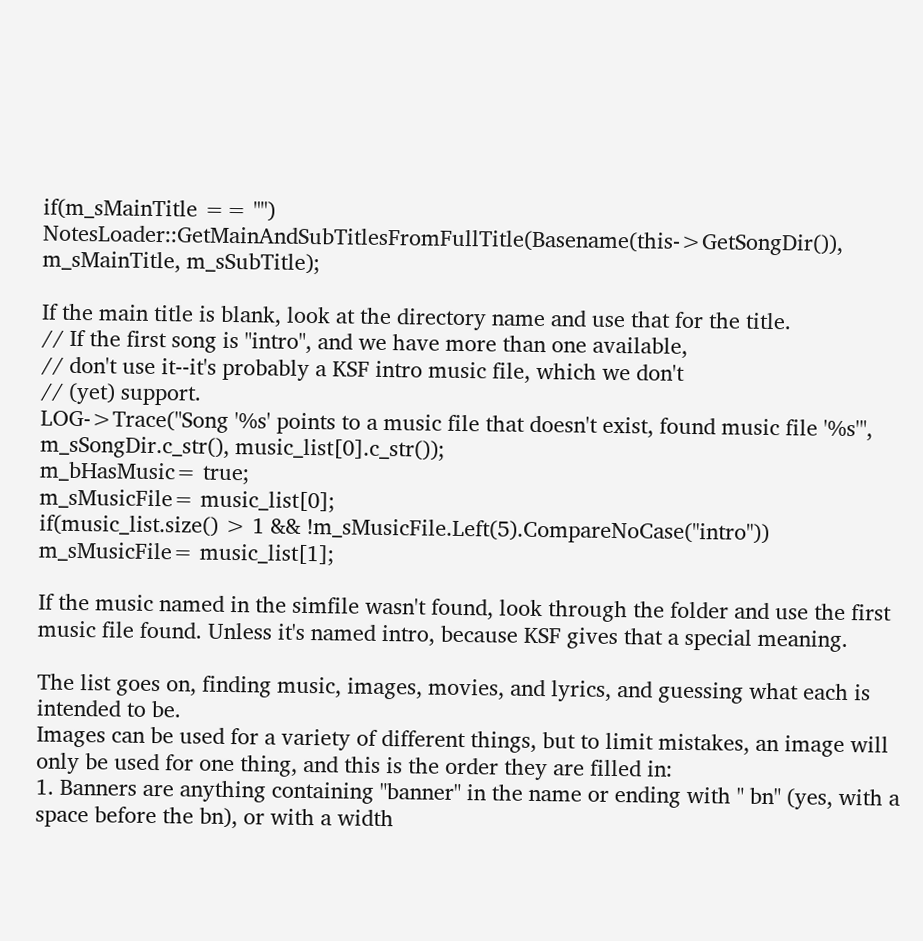if(m_sMainTitle == "")
NotesLoader::GetMainAndSubTitlesFromFullTitle(Basename(this->GetSongDir()), m_sMainTitle, m_sSubTitle);

If the main title is blank, look at the directory name and use that for the title.
// If the first song is "intro", and we have more than one available,
// don't use it--it's probably a KSF intro music file, which we don't
// (yet) support.
LOG->Trace("Song '%s' points to a music file that doesn't exist, found music file '%s'", m_sSongDir.c_str(), music_list[0].c_str());
m_bHasMusic= true;
m_sMusicFile= music_list[0];
if(music_list.size() > 1 && !m_sMusicFile.Left(5).CompareNoCase("intro"))
m_sMusicFile= music_list[1];

If the music named in the simfile wasn't found, look through the folder and use the first music file found. Unless it's named intro, because KSF gives that a special meaning.

The list goes on, finding music, images, movies, and lyrics, and guessing what each is intended to be.
Images can be used for a variety of different things, but to limit mistakes, an image will only be used for one thing, and this is the order they are filled in:
1. Banners are anything containing "banner" in the name or ending with " bn" (yes, with a space before the bn), or with a width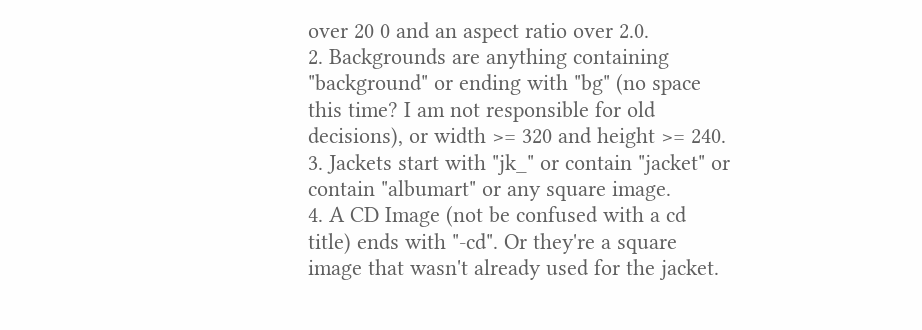over 20 0 and an aspect ratio over 2.0.
2. Backgrounds are anything containing "background" or ending with "bg" (no space this time? I am not responsible for old decisions), or width >= 320 and height >= 240.
3. Jackets start with "jk_" or contain "jacket" or contain "albumart" or any square image.
4. A CD Image (not be confused with a cd title) ends with "-cd". Or they're a square image that wasn't already used for the jacket.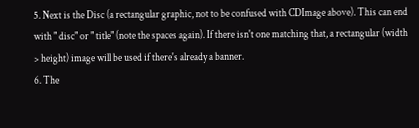5. Next is the Disc (a rectangular graphic, not to be confused with CDImage above). This can end with " disc" or " title" (note the spaces again). If there isn't one matching that, a rectangular (width > height) image will be used if there's already a banner.
6. The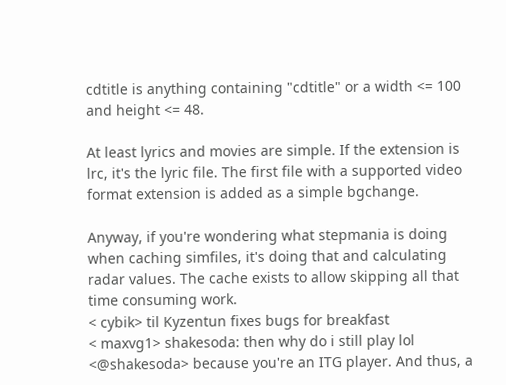cdtitle is anything containing "cdtitle" or a width <= 100 and height <= 48.

At least lyrics and movies are simple. If the extension is lrc, it's the lyric file. The first file with a supported video format extension is added as a simple bgchange.

Anyway, if you're wondering what stepmania is doing when caching simfiles, it's doing that and calculating radar values. The cache exists to allow skipping all that time consuming work.
< cybik> til Kyzentun fixes bugs for breakfast
< maxvg1> shakesoda: then why do i still play lol
<@shakesoda> because you're an ITG player. And thus, a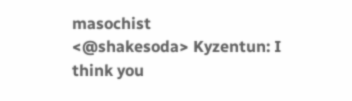masochist
<@shakesoda> Kyzentun: I think you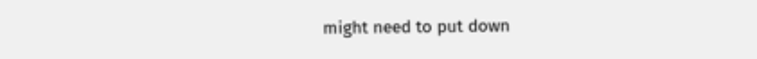might need to put down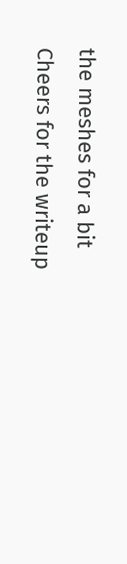the meshes for a bit
Cheers for the writeup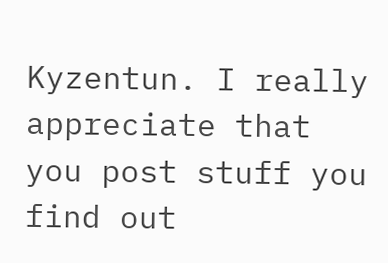Kyzentun. I really appreciate that you post stuff you find out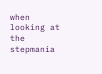when looking at the stepmania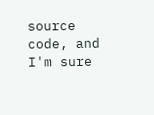source code, and I'm sure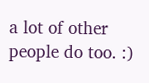a lot of other people do too. :)